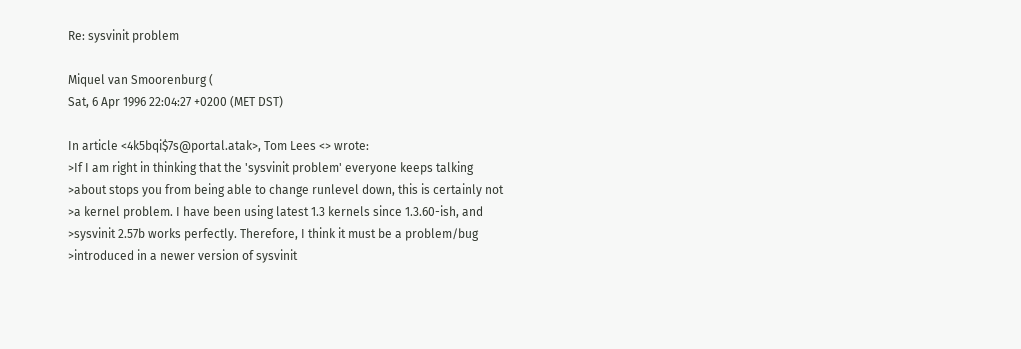Re: sysvinit problem

Miquel van Smoorenburg (
Sat, 6 Apr 1996 22:04:27 +0200 (MET DST)

In article <4k5bqi$7s@portal.atak>, Tom Lees <> wrote:
>If I am right in thinking that the 'sysvinit problem' everyone keeps talking
>about stops you from being able to change runlevel down, this is certainly not
>a kernel problem. I have been using latest 1.3 kernels since 1.3.60-ish, and
>sysvinit 2.57b works perfectly. Therefore, I think it must be a problem/bug
>introduced in a newer version of sysvinit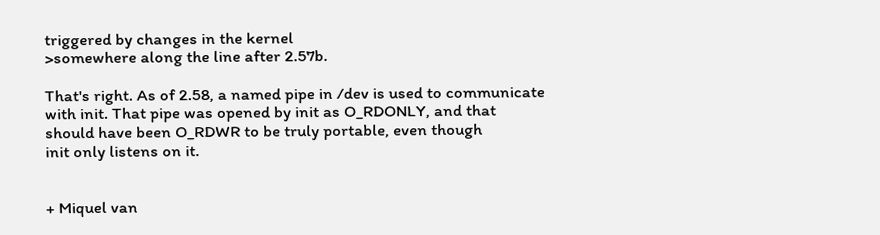triggered by changes in the kernel
>somewhere along the line after 2.57b.

That's right. As of 2.58, a named pipe in /dev is used to communicate
with init. That pipe was opened by init as O_RDONLY, and that
should have been O_RDWR to be truly portable, even though
init only listens on it.


+ Miquel van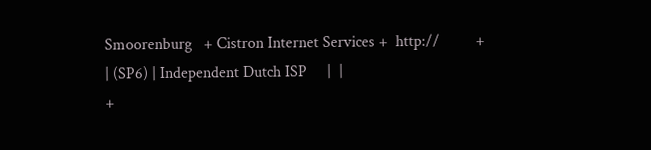Smoorenburg   + Cistron Internet Services +  http://         +
| (SP6) | Independent Dutch ISP     |  |
+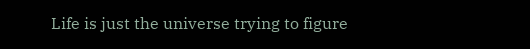Life is just the universe trying to figure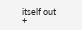itself out            +